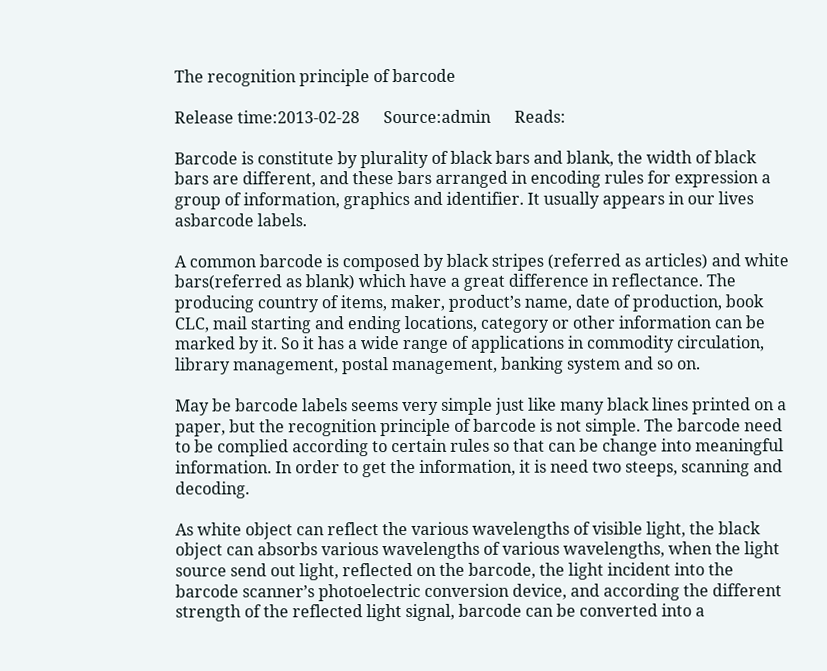The recognition principle of barcode

Release time:2013-02-28      Source:admin      Reads:

Barcode is constitute by plurality of black bars and blank, the width of black bars are different, and these bars arranged in encoding rules for expression a group of information, graphics and identifier. It usually appears in our lives asbarcode labels.

A common barcode is composed by black stripes (referred as articles) and white bars(referred as blank) which have a great difference in reflectance. The producing country of items, maker, product’s name, date of production, book CLC, mail starting and ending locations, category or other information can be marked by it. So it has a wide range of applications in commodity circulation, library management, postal management, banking system and so on.

May be barcode labels seems very simple just like many black lines printed on a paper, but the recognition principle of barcode is not simple. The barcode need to be complied according to certain rules so that can be change into meaningful information. In order to get the information, it is need two steeps, scanning and decoding.

As white object can reflect the various wavelengths of visible light, the black object can absorbs various wavelengths of various wavelengths, when the light source send out light, reflected on the barcode, the light incident into the barcode scanner’s photoelectric conversion device, and according the different strength of the reflected light signal, barcode can be converted into a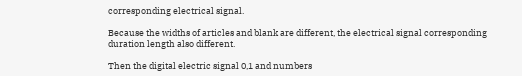corresponding electrical signal.

Because the widths of articles and blank are different, the electrical signal corresponding duration length also different.

Then the digital electric signal 0,1 and numbers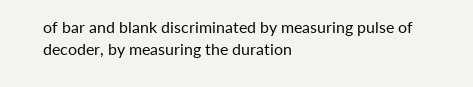of bar and blank discriminated by measuring pulse of decoder, by measuring the duration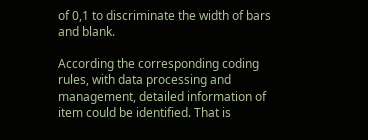of 0,1 to discriminate the width of bars and blank.

According the corresponding coding rules, with data processing and management, detailed information of item could be identified. That is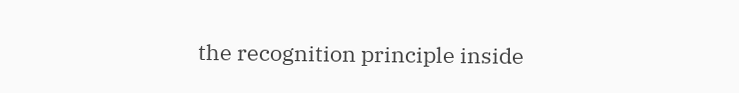the recognition principle inside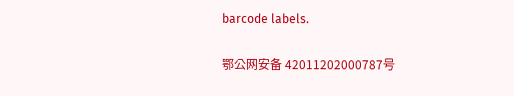barcode labels.

鄂公网安备 42011202000787号